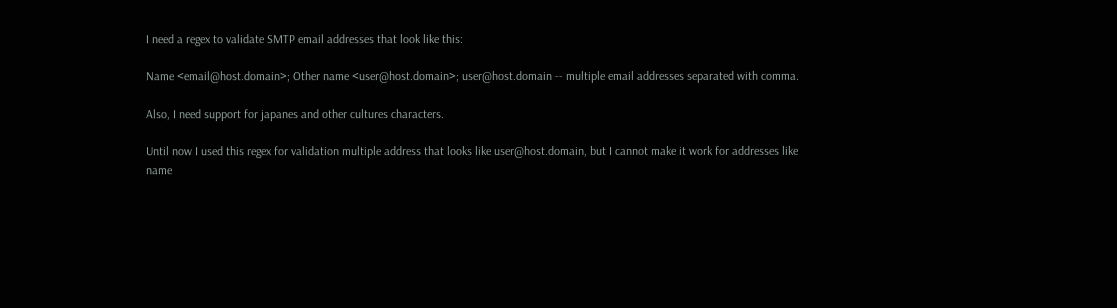I need a regex to validate SMTP email addresses that look like this:

Name <email@host.domain>; Other name <user@host.domain>; user@host.domain -- multiple email addresses separated with comma.

Also, I need support for japanes and other cultures characters.

Until now I used this regex for validation multiple address that looks like user@host.domain, but I cannot make it work for addresses like
name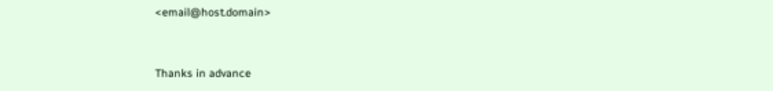<email@host.domain>


Thanks in advance